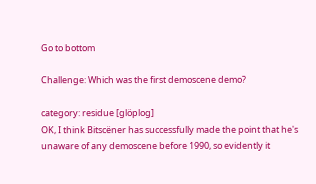Go to bottom

Challenge: Which was the first demoscene demo?

category: residue [glöplog]
OK, I think Bitscëner has successfully made the point that he's unaware of any demoscene before 1990, so evidently it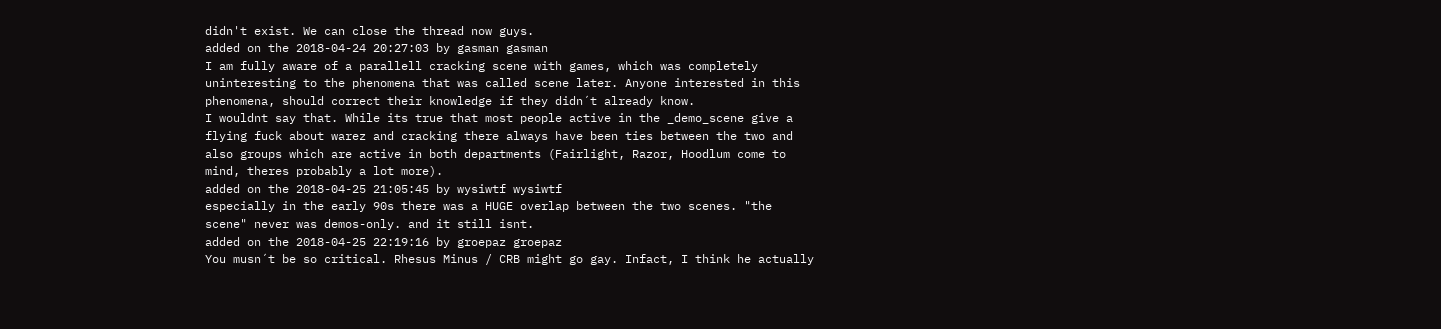didn't exist. We can close the thread now guys.
added on the 2018-04-24 20:27:03 by gasman gasman
I am fully aware of a parallell cracking scene with games, which was completely uninteresting to the phenomena that was called scene later. Anyone interested in this phenomena, should correct their knowledge if they didn´t already know.
I wouldnt say that. While its true that most people active in the _demo_scene give a flying fuck about warez and cracking there always have been ties between the two and also groups which are active in both departments (Fairlight, Razor, Hoodlum come to mind, theres probably a lot more).
added on the 2018-04-25 21:05:45 by wysiwtf wysiwtf
especially in the early 90s there was a HUGE overlap between the two scenes. "the scene" never was demos-only. and it still isnt.
added on the 2018-04-25 22:19:16 by groepaz groepaz
You musn´t be so critical. Rhesus Minus / CRB might go gay. Infact, I think he actually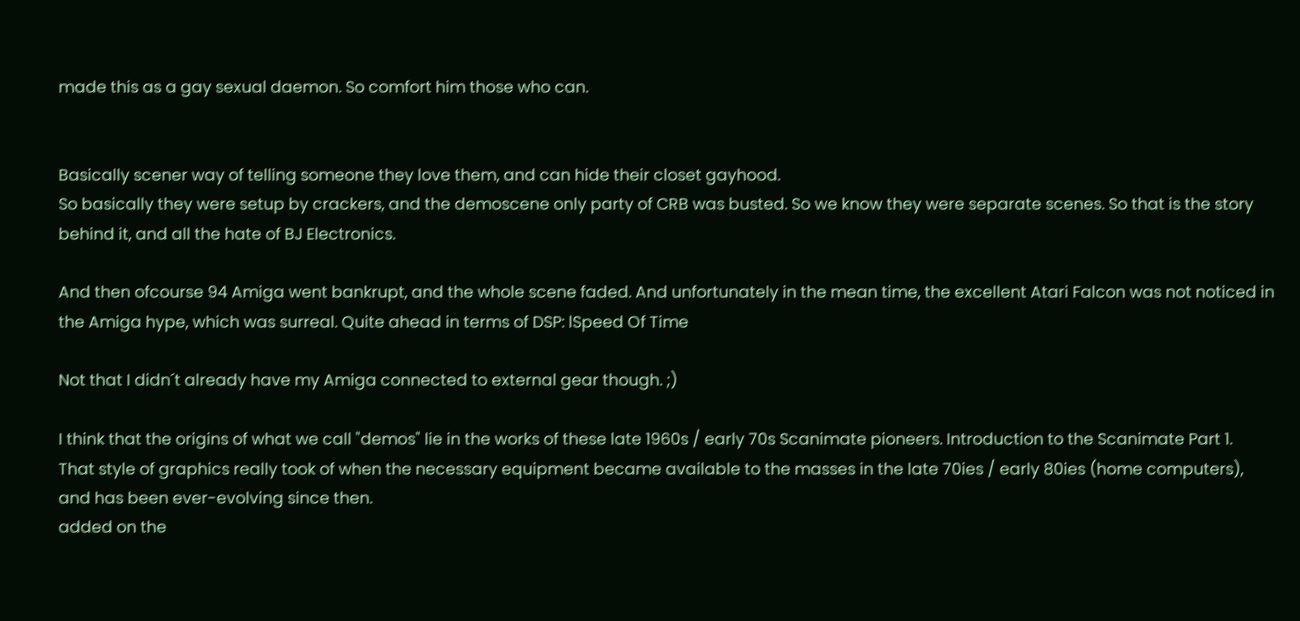made this as a gay sexual daemon. So comfort him those who can.


Basically scener way of telling someone they love them, and can hide their closet gayhood.
So basically they were setup by crackers, and the demoscene only party of CRB was busted. So we know they were separate scenes. So that is the story behind it, and all the hate of BJ Electronics.

And then ofcourse 94 Amiga went bankrupt, and the whole scene faded. And unfortunately in the mean time, the excellent Atari Falcon was not noticed in the Amiga hype, which was surreal. Quite ahead in terms of DSP: lSpeed Of Time

Not that I didn´t already have my Amiga connected to external gear though. ;)

I think that the origins of what we call "demos" lie in the works of these late 1960s / early 70s Scanimate pioneers. Introduction to the Scanimate Part 1.
That style of graphics really took of when the necessary equipment became available to the masses in the late 70ies / early 80ies (home computers), and has been ever-evolving since then.
added on the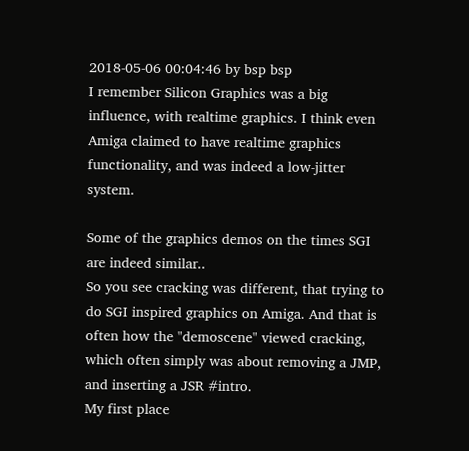2018-05-06 00:04:46 by bsp bsp
I remember Silicon Graphics was a big influence, with realtime graphics. I think even Amiga claimed to have realtime graphics functionality, and was indeed a low-jitter system.

Some of the graphics demos on the times SGI are indeed similar..
So you see cracking was different, that trying to do SGI inspired graphics on Amiga. And that is often how the "demoscene" viewed cracking, which often simply was about removing a JMP, and inserting a JSR #intro.
My first place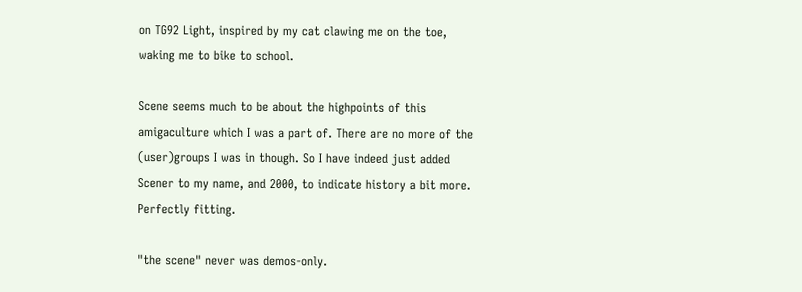on TG92 Light, inspired by my cat clawing me on the toe, waking me to bike to school.

Scene seems much to be about the highpoints of this amigaculture which I was a part of. There are no more of the (user)groups I was in though. So I have indeed just added Scener to my name, and 2000, to indicate history a bit more. Perfectly fitting.

"the scene" never was demos-only.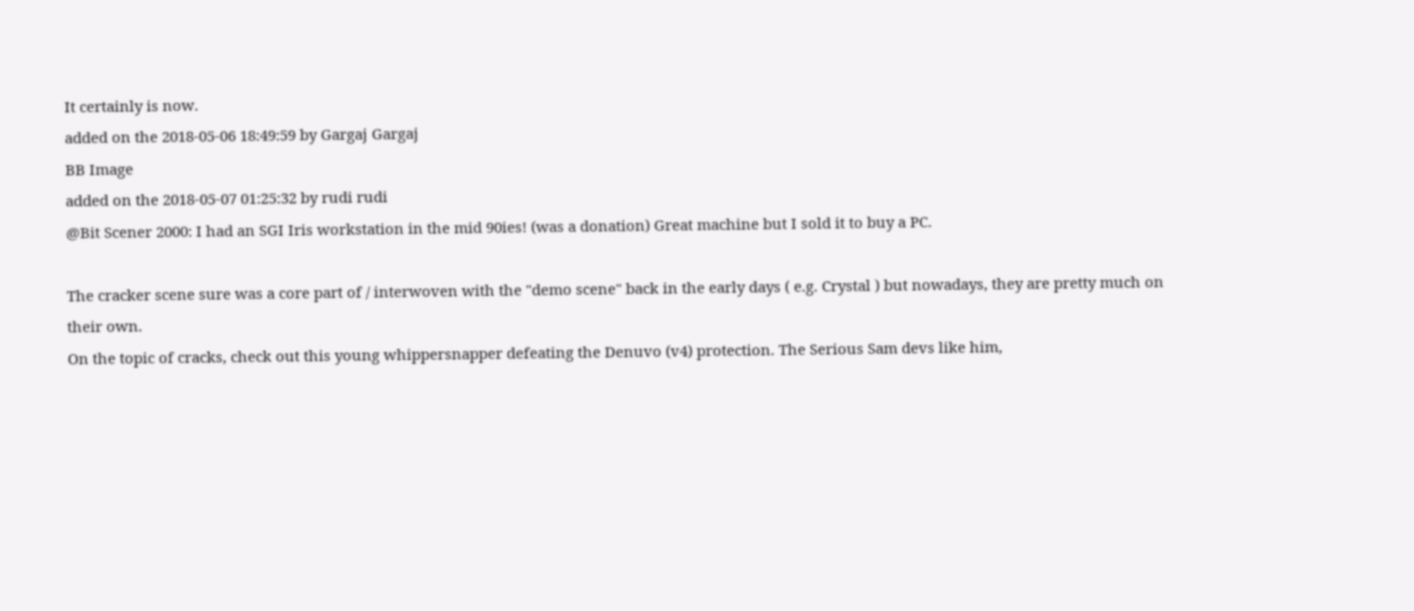It certainly is now.
added on the 2018-05-06 18:49:59 by Gargaj Gargaj
BB Image
added on the 2018-05-07 01:25:32 by rudi rudi
@Bit Scener 2000: I had an SGI Iris workstation in the mid 90ies! (was a donation) Great machine but I sold it to buy a PC.

The cracker scene sure was a core part of / interwoven with the "demo scene" back in the early days ( e.g. Crystal ) but nowadays, they are pretty much on their own.
On the topic of cracks, check out this young whippersnapper defeating the Denuvo (v4) protection. The Serious Sam devs like him,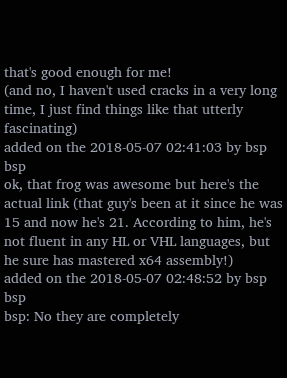that's good enough for me!
(and no, I haven't used cracks in a very long time, I just find things like that utterly fascinating)
added on the 2018-05-07 02:41:03 by bsp bsp
ok, that frog was awesome but here's the actual link (that guy's been at it since he was 15 and now he's 21. According to him, he's not fluent in any HL or VHL languages, but he sure has mastered x64 assembly!)
added on the 2018-05-07 02:48:52 by bsp bsp
bsp: No they are completely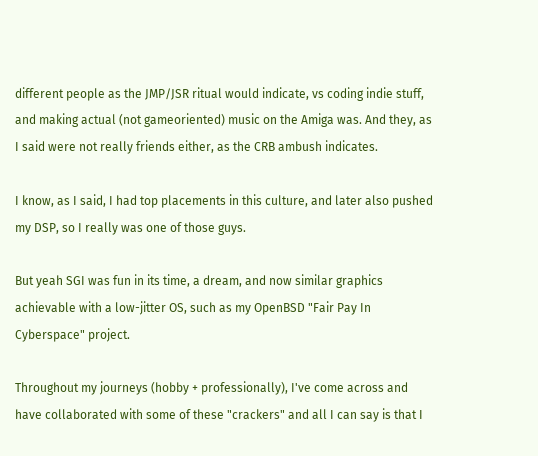different people as the JMP/JSR ritual would indicate, vs coding indie stuff, and making actual (not gameoriented) music on the Amiga was. And they, as I said were not really friends either, as the CRB ambush indicates.

I know, as I said, I had top placements in this culture, and later also pushed my DSP, so I really was one of those guys.

But yeah SGI was fun in its time, a dream, and now similar graphics achievable with a low-jitter OS, such as my OpenBSD "Fair Pay In Cyberspace" project.

Throughout my journeys (hobby + professionally), I've come across and have collaborated with some of these "crackers" and all I can say is that I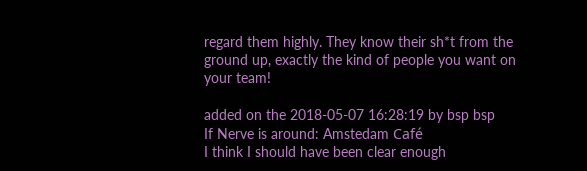regard them highly. They know their sh*t from the ground up, exactly the kind of people you want on your team!

added on the 2018-05-07 16:28:19 by bsp bsp
If Nerve is around: Amstedam Café
I think I should have been clear enough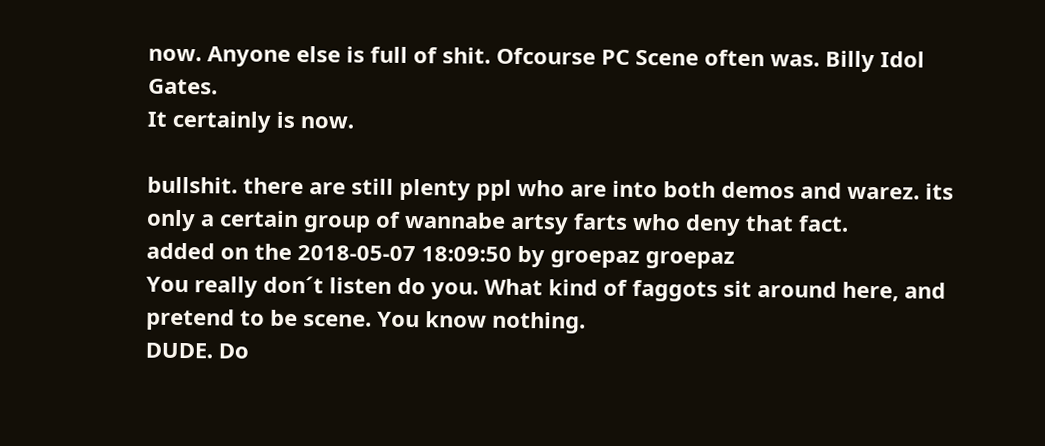now. Anyone else is full of shit. Ofcourse PC Scene often was. Billy Idol Gates.
It certainly is now.

bullshit. there are still plenty ppl who are into both demos and warez. its only a certain group of wannabe artsy farts who deny that fact.
added on the 2018-05-07 18:09:50 by groepaz groepaz
You really don´t listen do you. What kind of faggots sit around here, and pretend to be scene. You know nothing.
DUDE. Do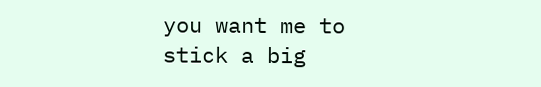you want me to stick a big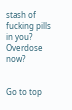stash of fucking pills in you? Overdose now?


Go to top